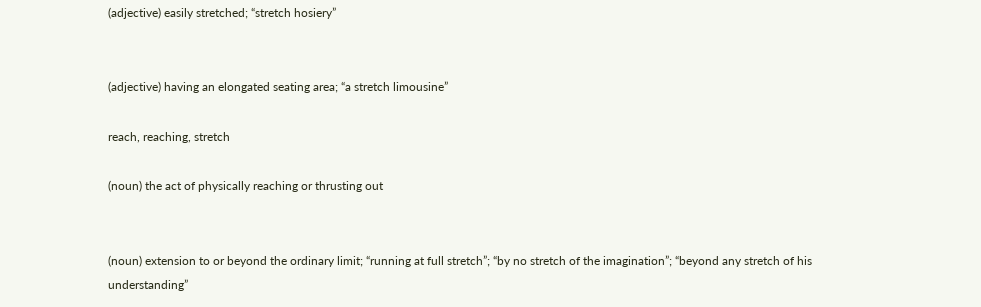(adjective) easily stretched; “stretch hosiery”


(adjective) having an elongated seating area; “a stretch limousine”

reach, reaching, stretch

(noun) the act of physically reaching or thrusting out


(noun) extension to or beyond the ordinary limit; “running at full stretch”; “by no stretch of the imagination”; “beyond any stretch of his understanding”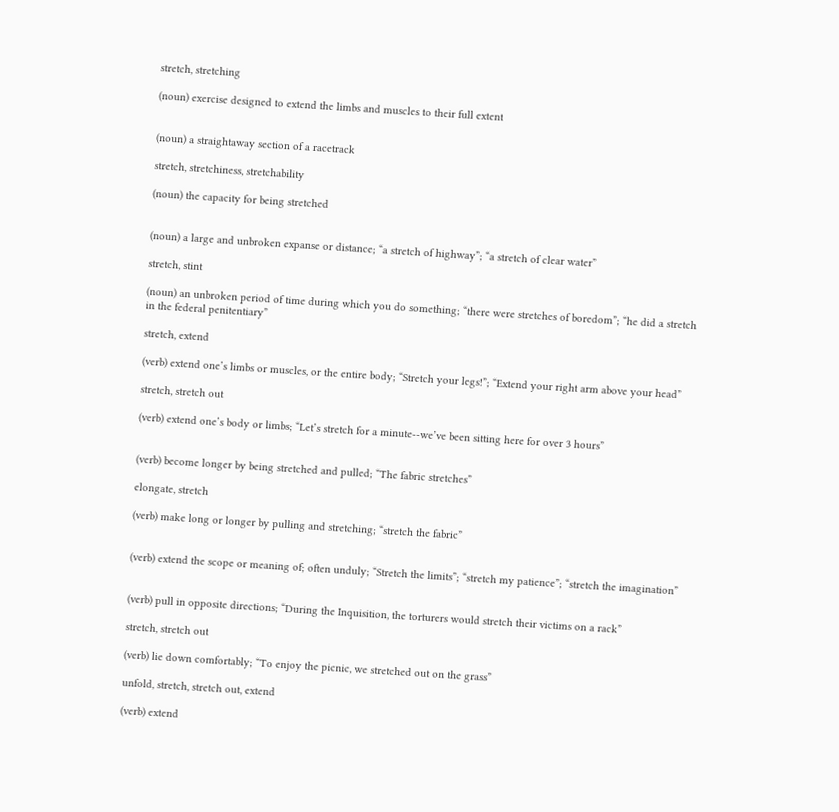stretch, stretching

(noun) exercise designed to extend the limbs and muscles to their full extent


(noun) a straightaway section of a racetrack

stretch, stretchiness, stretchability

(noun) the capacity for being stretched


(noun) a large and unbroken expanse or distance; “a stretch of highway”; “a stretch of clear water”

stretch, stint

(noun) an unbroken period of time during which you do something; “there were stretches of boredom”; “he did a stretch in the federal penitentiary”

stretch, extend

(verb) extend one’s limbs or muscles, or the entire body; “Stretch your legs!”; “Extend your right arm above your head”

stretch, stretch out

(verb) extend one’s body or limbs; “Let’s stretch for a minute--we’ve been sitting here for over 3 hours”


(verb) become longer by being stretched and pulled; “The fabric stretches”

elongate, stretch

(verb) make long or longer by pulling and stretching; “stretch the fabric”


(verb) extend the scope or meaning of; often unduly; “Stretch the limits”; “stretch my patience”; “stretch the imagination”


(verb) pull in opposite directions; “During the Inquisition, the torturers would stretch their victims on a rack”

stretch, stretch out

(verb) lie down comfortably; “To enjoy the picnic, we stretched out on the grass”

unfold, stretch, stretch out, extend

(verb) extend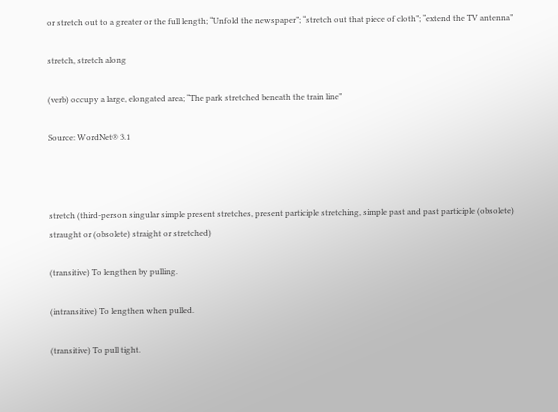or stretch out to a greater or the full length; “Unfold the newspaper”; “stretch out that piece of cloth”; “extend the TV antenna”

stretch, stretch along

(verb) occupy a large, elongated area; “The park stretched beneath the train line”

Source: WordNet® 3.1



stretch (third-person singular simple present stretches, present participle stretching, simple past and past participle (obsolete) straught or (obsolete) straight or stretched)

(transitive) To lengthen by pulling.

(intransitive) To lengthen when pulled.

(transitive) To pull tight.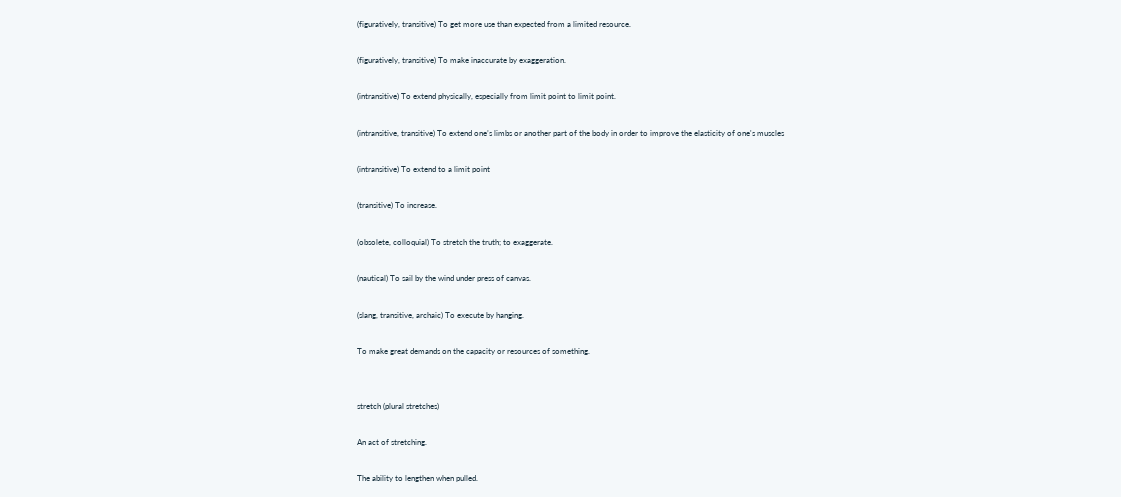(figuratively, transitive) To get more use than expected from a limited resource.

(figuratively, transitive) To make inaccurate by exaggeration.

(intransitive) To extend physically, especially from limit point to limit point.

(intransitive, transitive) To extend one’s limbs or another part of the body in order to improve the elasticity of one's muscles

(intransitive) To extend to a limit point

(transitive) To increase.

(obsolete, colloquial) To stretch the truth; to exaggerate.

(nautical) To sail by the wind under press of canvas.

(slang, transitive, archaic) To execute by hanging.

To make great demands on the capacity or resources of something.


stretch (plural stretches)

An act of stretching.

The ability to lengthen when pulled.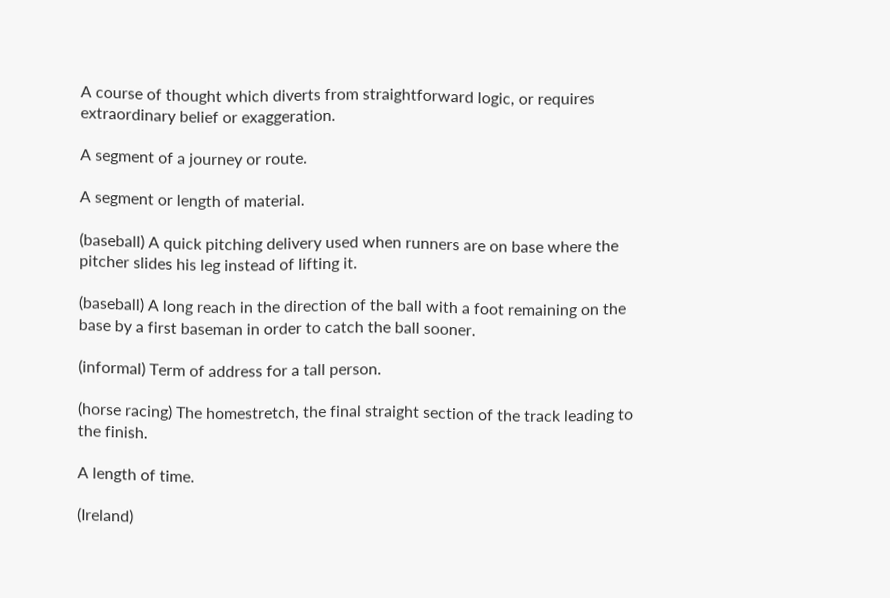A course of thought which diverts from straightforward logic, or requires extraordinary belief or exaggeration.

A segment of a journey or route.

A segment or length of material.

(baseball) A quick pitching delivery used when runners are on base where the pitcher slides his leg instead of lifting it.

(baseball) A long reach in the direction of the ball with a foot remaining on the base by a first baseman in order to catch the ball sooner.

(informal) Term of address for a tall person.

(horse racing) The homestretch, the final straight section of the track leading to the finish.

A length of time.

(Ireland)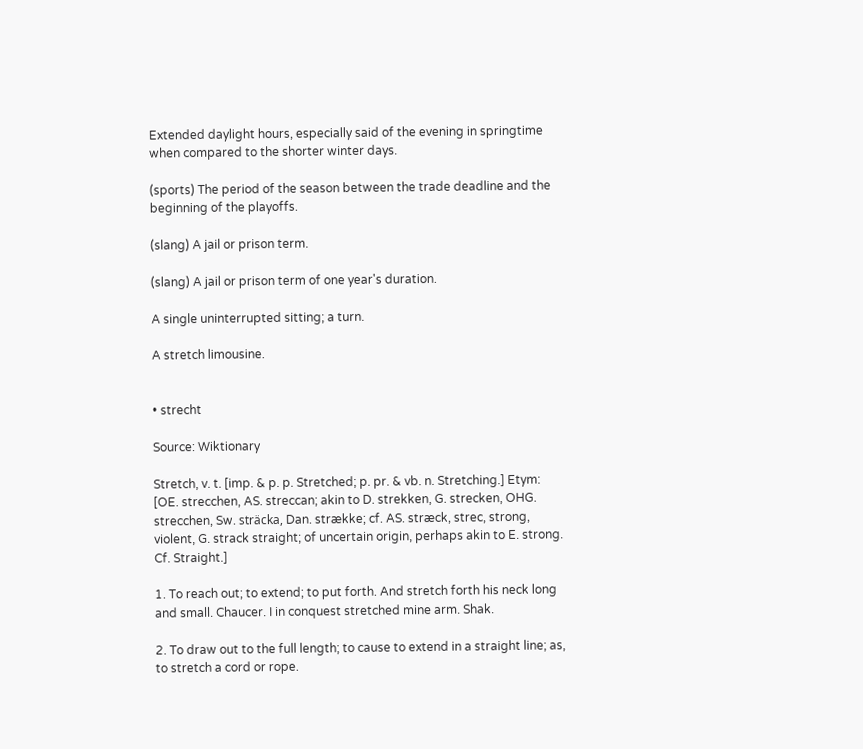Extended daylight hours, especially said of the evening in springtime when compared to the shorter winter days.

(sports) The period of the season between the trade deadline and the beginning of the playoffs.

(slang) A jail or prison term.

(slang) A jail or prison term of one year's duration.

A single uninterrupted sitting; a turn.

A stretch limousine.


• strecht

Source: Wiktionary

Stretch, v. t. [imp. & p. p. Stretched; p. pr. & vb. n. Stretching.] Etym: [OE. strecchen, AS. streccan; akin to D. strekken, G. strecken, OHG. strecchen, Sw. sträcka, Dan. strække; cf. AS. stræck, strec, strong, violent, G. strack straight; of uncertain origin, perhaps akin to E. strong. Cf. Straight.]

1. To reach out; to extend; to put forth. And stretch forth his neck long and small. Chaucer. I in conquest stretched mine arm. Shak.

2. To draw out to the full length; to cause to extend in a straight line; as, to stretch a cord or rope.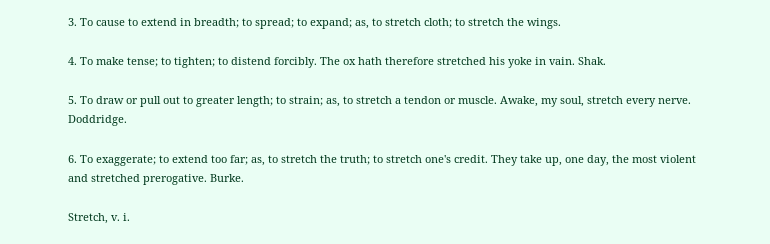3. To cause to extend in breadth; to spread; to expand; as, to stretch cloth; to stretch the wings.

4. To make tense; to tighten; to distend forcibly. The ox hath therefore stretched his yoke in vain. Shak.

5. To draw or pull out to greater length; to strain; as, to stretch a tendon or muscle. Awake, my soul, stretch every nerve. Doddridge.

6. To exaggerate; to extend too far; as, to stretch the truth; to stretch one's credit. They take up, one day, the most violent and stretched prerogative. Burke.

Stretch, v. i.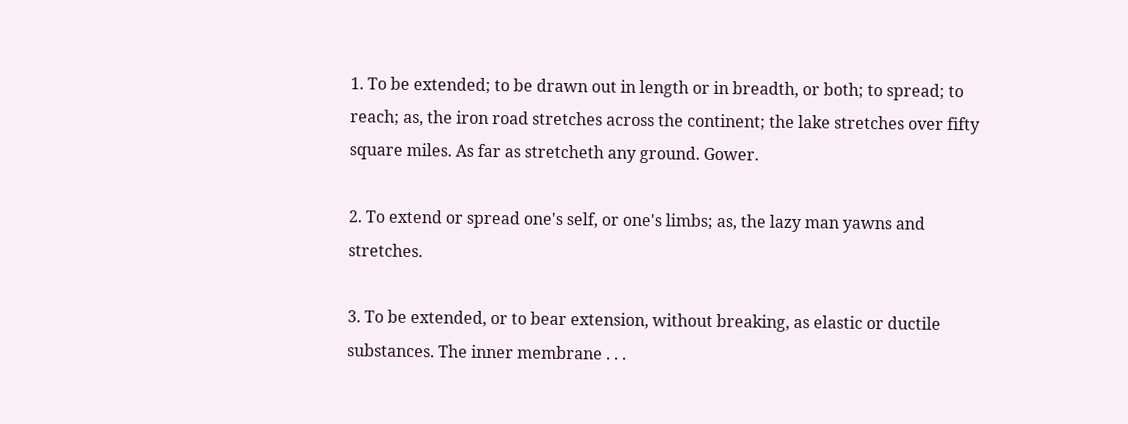1. To be extended; to be drawn out in length or in breadth, or both; to spread; to reach; as, the iron road stretches across the continent; the lake stretches over fifty square miles. As far as stretcheth any ground. Gower.

2. To extend or spread one's self, or one's limbs; as, the lazy man yawns and stretches.

3. To be extended, or to bear extension, without breaking, as elastic or ductile substances. The inner membrane . . .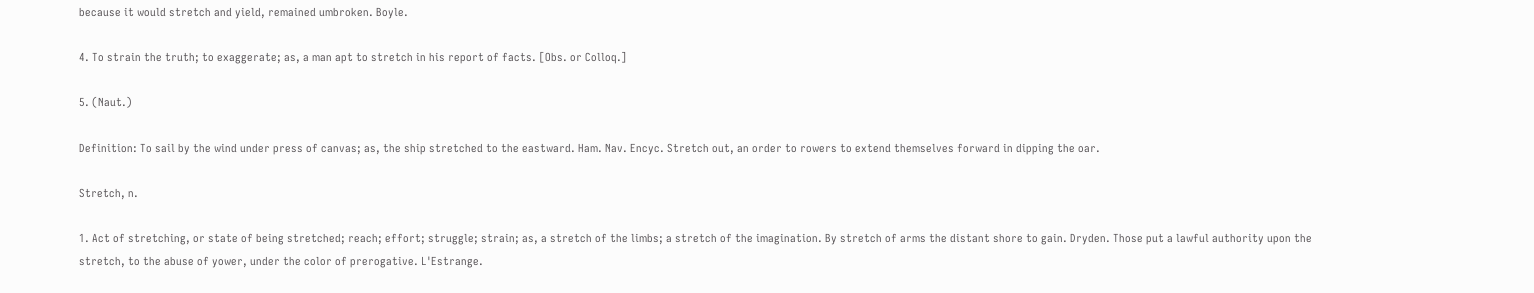because it would stretch and yield, remained umbroken. Boyle.

4. To strain the truth; to exaggerate; as, a man apt to stretch in his report of facts. [Obs. or Colloq.]

5. (Naut.)

Definition: To sail by the wind under press of canvas; as, the ship stretched to the eastward. Ham. Nav. Encyc. Stretch out, an order to rowers to extend themselves forward in dipping the oar.

Stretch, n.

1. Act of stretching, or state of being stretched; reach; effort; struggle; strain; as, a stretch of the limbs; a stretch of the imagination. By stretch of arms the distant shore to gain. Dryden. Those put a lawful authority upon the stretch, to the abuse of yower, under the color of prerogative. L'Estrange.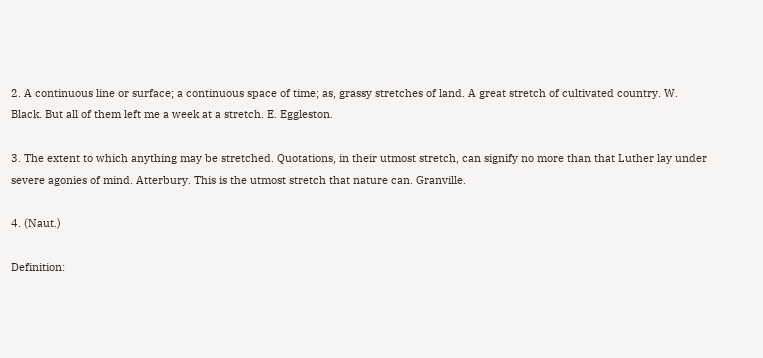2. A continuous line or surface; a continuous space of time; as, grassy stretches of land. A great stretch of cultivated country. W. Black. But all of them left me a week at a stretch. E. Eggleston.

3. The extent to which anything may be stretched. Quotations, in their utmost stretch, can signify no more than that Luther lay under severe agonies of mind. Atterbury. This is the utmost stretch that nature can. Granville.

4. (Naut.)

Definition: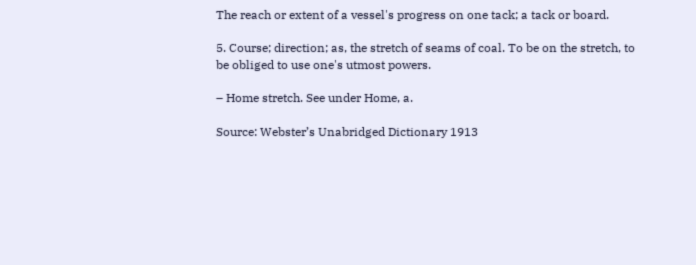The reach or extent of a vessel's progress on one tack; a tack or board.

5. Course; direction; as, the stretch of seams of coal. To be on the stretch, to be obliged to use one's utmost powers.

– Home stretch. See under Home, a.

Source: Webster’s Unabridged Dictionary 1913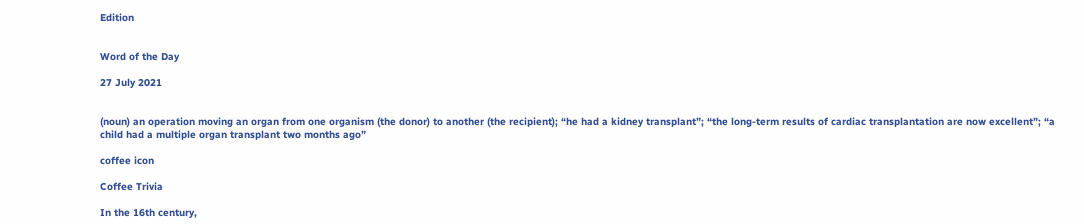Edition


Word of the Day

27 July 2021


(noun) an operation moving an organ from one organism (the donor) to another (the recipient); “he had a kidney transplant”; “the long-term results of cardiac transplantation are now excellent”; “a child had a multiple organ transplant two months ago”

coffee icon

Coffee Trivia

In the 16th century,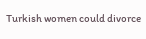Turkish women could divorce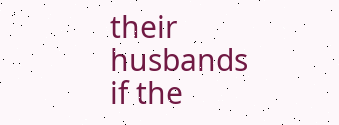their husbands if the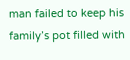man failed to keep his family’s pot filled with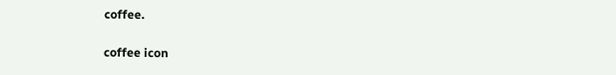coffee.

coffee icon